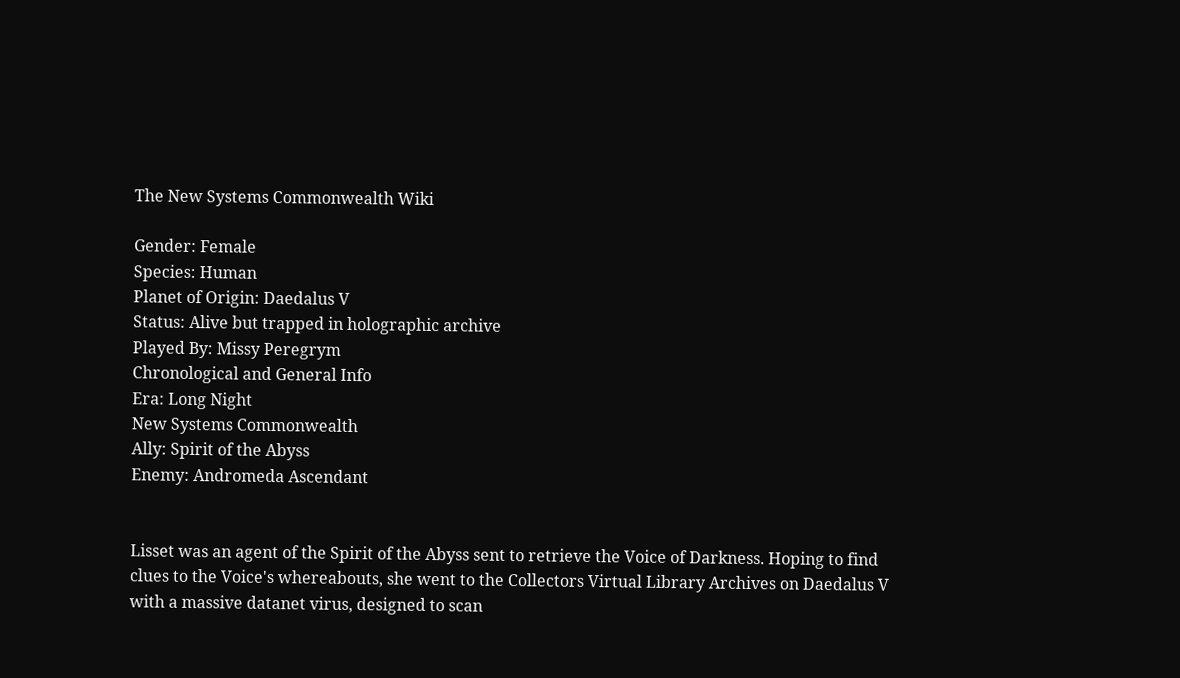The New Systems Commonwealth Wiki

Gender: Female
Species: Human
Planet of Origin: Daedalus V
Status: Alive but trapped in holographic archive
Played By: Missy Peregrym
Chronological and General Info
Era: Long Night
New Systems Commonwealth
Ally: Spirit of the Abyss
Enemy: Andromeda Ascendant


Lisset was an agent of the Spirit of the Abyss sent to retrieve the Voice of Darkness. Hoping to find clues to the Voice's whereabouts, she went to the Collectors Virtual Library Archives on Daedalus V with a massive datanet virus, designed to scan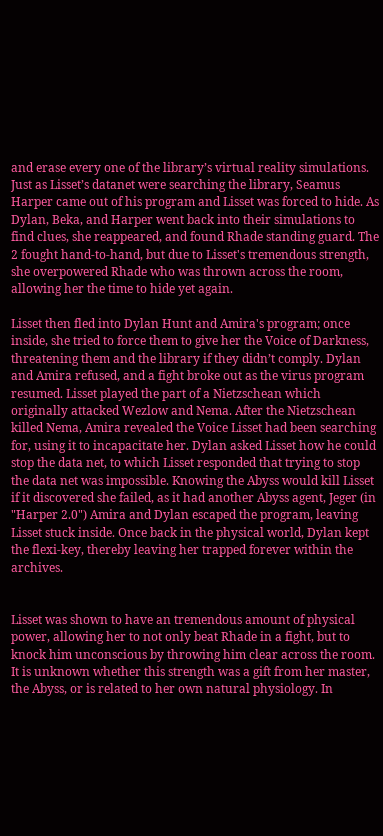and erase every one of the library’s virtual reality simulations. Just as Lisset’s datanet were searching the library, Seamus Harper came out of his program and Lisset was forced to hide. As Dylan, Beka, and Harper went back into their simulations to find clues, she reappeared, and found Rhade standing guard. The 2 fought hand-to-hand, but due to Lisset's tremendous strength, she overpowered Rhade who was thrown across the room, allowing her the time to hide yet again.

Lisset then fled into Dylan Hunt and Amira's program; once inside, she tried to force them to give her the Voice of Darkness, threatening them and the library if they didn’t comply. Dylan and Amira refused, and a fight broke out as the virus program resumed. Lisset played the part of a Nietzschean which originally attacked Wezlow and Nema. After the Nietzschean killed Nema, Amira revealed the Voice Lisset had been searching for, using it to incapacitate her. Dylan asked Lisset how he could stop the data net, to which Lisset responded that trying to stop the data net was impossible. Knowing the Abyss would kill Lisset if it discovered she failed, as it had another Abyss agent, Jeger (in "Harper 2.0") Amira and Dylan escaped the program, leaving Lisset stuck inside. Once back in the physical world, Dylan kept the flexi-key, thereby leaving her trapped forever within the archives.


Lisset was shown to have an tremendous amount of physical power, allowing her to not only beat Rhade in a fight, but to knock him unconscious by throwing him clear across the room. It is unknown whether this strength was a gift from her master, the Abyss, or is related to her own natural physiology. In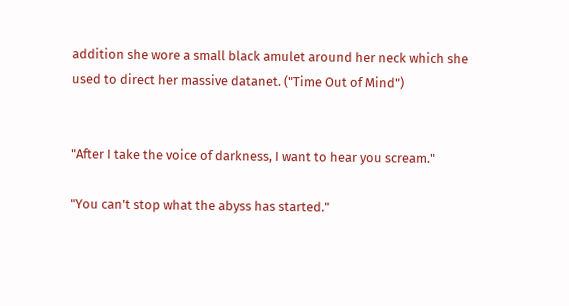addition she wore a small black amulet around her neck which she used to direct her massive datanet. ("Time Out of Mind")


"After I take the voice of darkness, I want to hear you scream."

"You can't stop what the abyss has started."